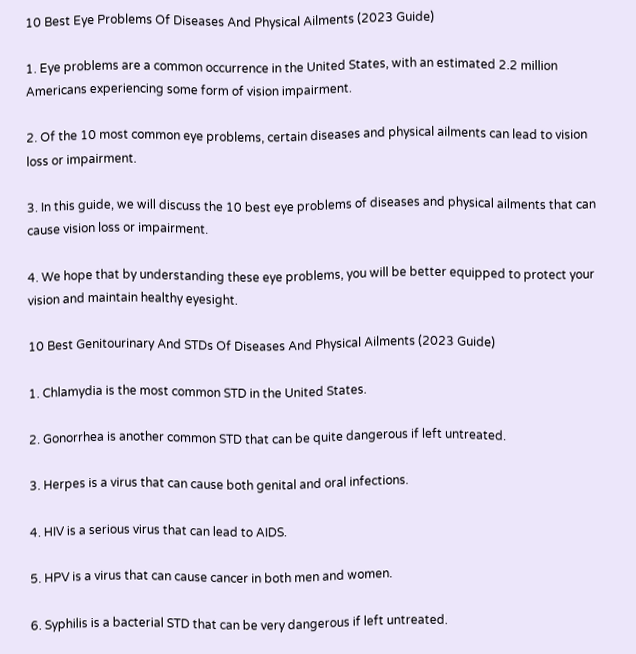10 Best Eye Problems Of Diseases And Physical Ailments (2023 Guide)

1. Eye problems are a common occurrence in the United States, with an estimated 2.2 million Americans experiencing some form of vision impairment.

2. Of the 10 most common eye problems, certain diseases and physical ailments can lead to vision loss or impairment.

3. In this guide, we will discuss the 10 best eye problems of diseases and physical ailments that can cause vision loss or impairment.

4. We hope that by understanding these eye problems, you will be better equipped to protect your vision and maintain healthy eyesight.

10 Best Genitourinary And STDs Of Diseases And Physical Ailments (2023 Guide)

1. Chlamydia is the most common STD in the United States.

2. Gonorrhea is another common STD that can be quite dangerous if left untreated.

3. Herpes is a virus that can cause both genital and oral infections.

4. HIV is a serious virus that can lead to AIDS.

5. HPV is a virus that can cause cancer in both men and women.

6. Syphilis is a bacterial STD that can be very dangerous if left untreated.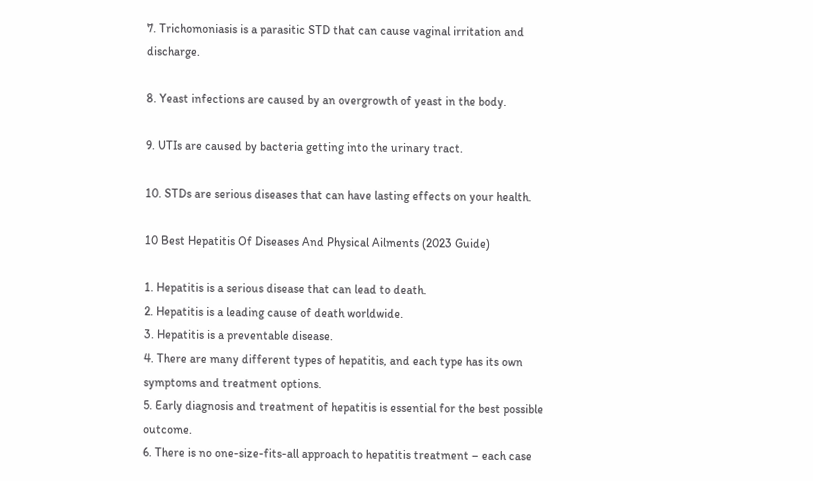7. Trichomoniasis is a parasitic STD that can cause vaginal irritation and discharge.

8. Yeast infections are caused by an overgrowth of yeast in the body.

9. UTIs are caused by bacteria getting into the urinary tract.

10. STDs are serious diseases that can have lasting effects on your health.

10 Best Hepatitis Of Diseases And Physical Ailments (2023 Guide)

1. Hepatitis is a serious disease that can lead to death.
2. Hepatitis is a leading cause of death worldwide.
3. Hepatitis is a preventable disease.
4. There are many different types of hepatitis, and each type has its own symptoms and treatment options.
5. Early diagnosis and treatment of hepatitis is essential for the best possible outcome.
6. There is no one-size-fits-all approach to hepatitis treatment – each case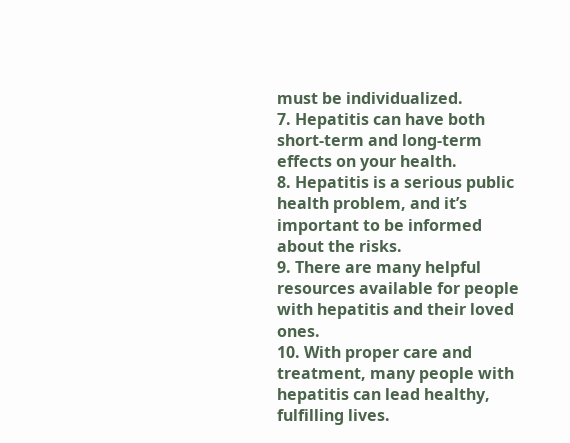must be individualized.
7. Hepatitis can have both short-term and long-term effects on your health.
8. Hepatitis is a serious public health problem, and it’s important to be informed about the risks.
9. There are many helpful resources available for people with hepatitis and their loved ones.
10. With proper care and treatment, many people with hepatitis can lead healthy, fulfilling lives.